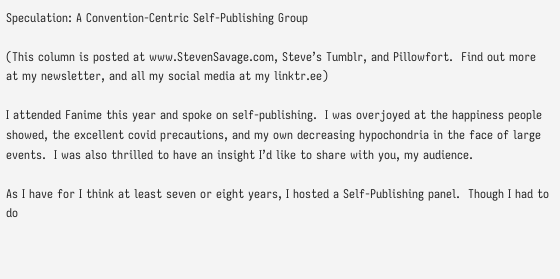Speculation: A Convention-Centric Self-Publishing Group

(This column is posted at www.StevenSavage.com, Steve’s Tumblr, and Pillowfort.  Find out more at my newsletter, and all my social media at my linktr.ee)

I attended Fanime this year and spoke on self-publishing.  I was overjoyed at the happiness people showed, the excellent covid precautions, and my own decreasing hypochondria in the face of large events.  I was also thrilled to have an insight I’d like to share with you, my audience.

As I have for I think at least seven or eight years, I hosted a Self-Publishing panel.  Though I had to do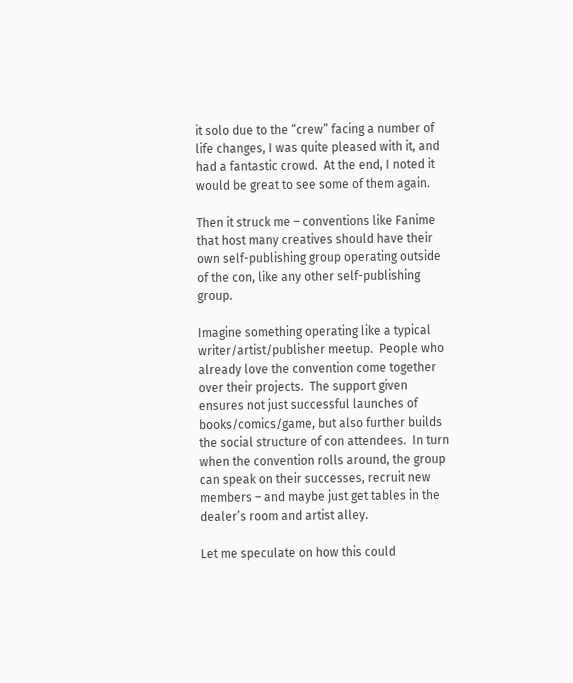it solo due to the “crew” facing a number of life changes, I was quite pleased with it, and had a fantastic crowd.  At the end, I noted it would be great to see some of them again.

Then it struck me – conventions like Fanime that host many creatives should have their own self-publishing group operating outside of the con, like any other self-publishing group.

Imagine something operating like a typical writer/artist/publisher meetup.  People who already love the convention come together over their projects.  The support given ensures not just successful launches of books/comics/game, but also further builds the social structure of con attendees.  In turn when the convention rolls around, the group can speak on their successes, recruit new members – and maybe just get tables in the dealer’s room and artist alley.

Let me speculate on how this could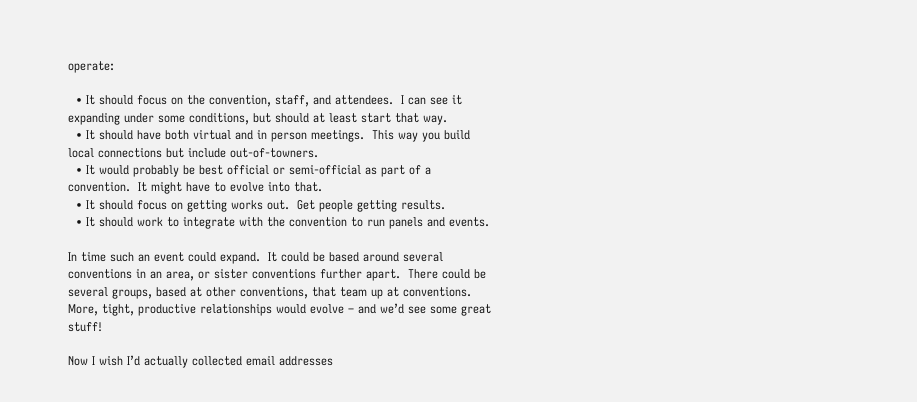operate:

  • It should focus on the convention, staff, and attendees.  I can see it expanding under some conditions, but should at least start that way.
  • It should have both virtual and in person meetings.  This way you build local connections but include out-of-towners.
  • It would probably be best official or semi-official as part of a convention.  It might have to evolve into that.
  • It should focus on getting works out.  Get people getting results.
  • It should work to integrate with the convention to run panels and events.

In time such an event could expand.  It could be based around several conventions in an area, or sister conventions further apart.  There could be several groups, based at other conventions, that team up at conventions.  More, tight, productive relationships would evolve – and we’d see some great stuff!

Now I wish I’d actually collected email addresses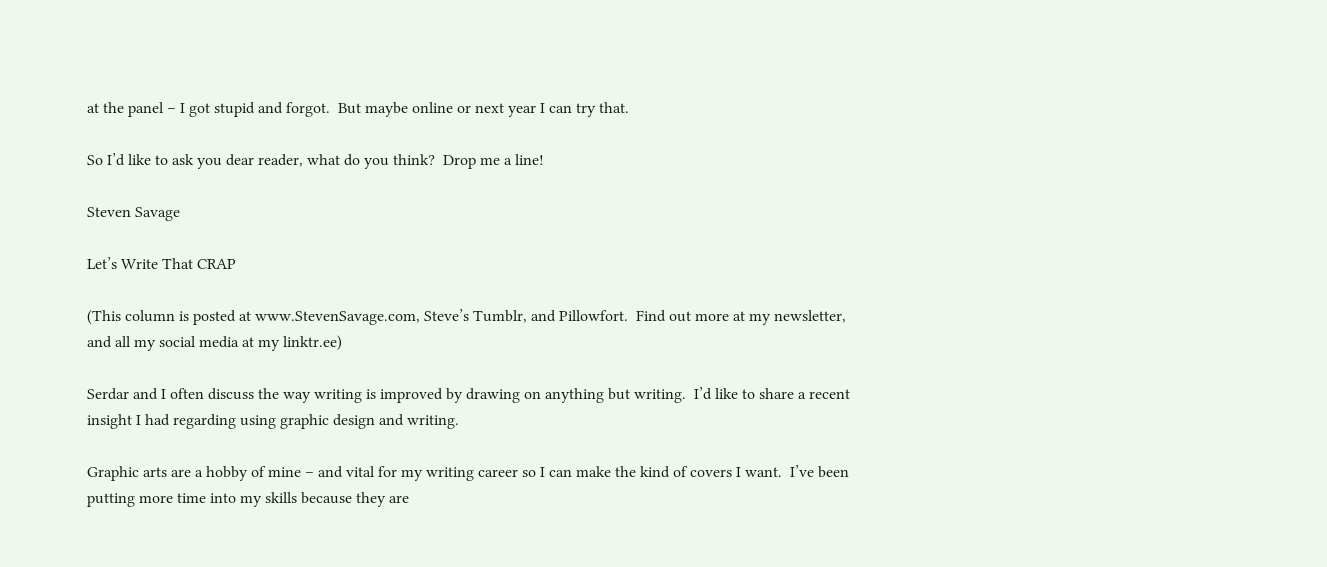at the panel – I got stupid and forgot.  But maybe online or next year I can try that.

So I’d like to ask you dear reader, what do you think?  Drop me a line!

Steven Savage

Let’s Write That CRAP

(This column is posted at www.StevenSavage.com, Steve’s Tumblr, and Pillowfort.  Find out more at my newsletter, and all my social media at my linktr.ee)

Serdar and I often discuss the way writing is improved by drawing on anything but writing.  I’d like to share a recent insight I had regarding using graphic design and writing.

Graphic arts are a hobby of mine – and vital for my writing career so I can make the kind of covers I want.  I’ve been putting more time into my skills because they are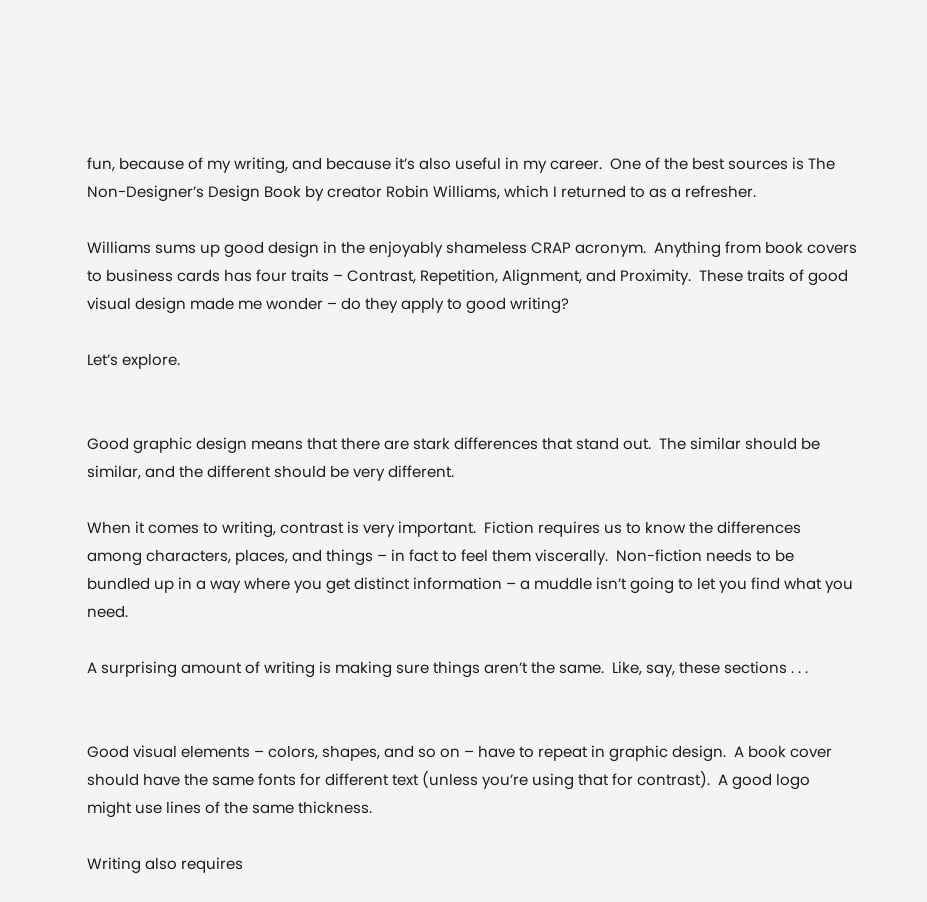fun, because of my writing, and because it’s also useful in my career.  One of the best sources is The Non-Designer’s Design Book by creator Robin Williams, which I returned to as a refresher.

Williams sums up good design in the enjoyably shameless CRAP acronym.  Anything from book covers to business cards has four traits – Contrast, Repetition, Alignment, and Proximity.  These traits of good visual design made me wonder – do they apply to good writing?

Let’s explore.


Good graphic design means that there are stark differences that stand out.  The similar should be similar, and the different should be very different.

When it comes to writing, contrast is very important.  Fiction requires us to know the differences among characters, places, and things – in fact to feel them viscerally.  Non-fiction needs to be bundled up in a way where you get distinct information – a muddle isn’t going to let you find what you need.

A surprising amount of writing is making sure things aren’t the same.  Like, say, these sections . . .


Good visual elements – colors, shapes, and so on – have to repeat in graphic design.  A book cover should have the same fonts for different text (unless you’re using that for contrast).  A good logo might use lines of the same thickness.

Writing also requires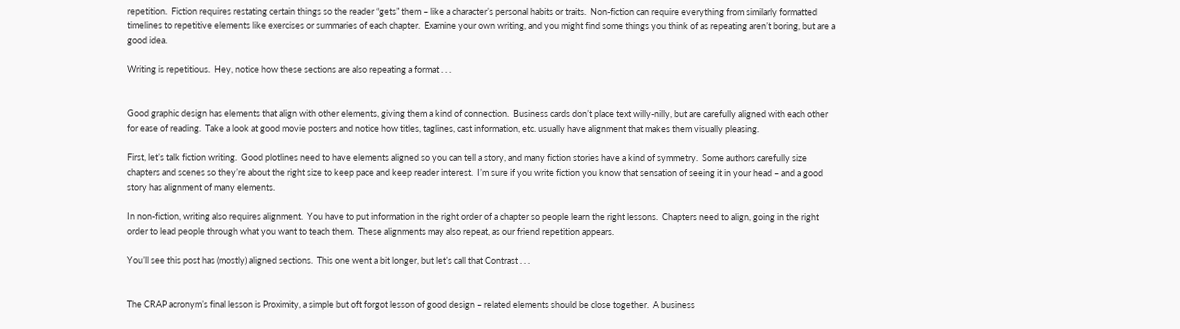repetition.  Fiction requires restating certain things so the reader “gets” them – like a character’s personal habits or traits.  Non-fiction can require everything from similarly formatted timelines to repetitive elements like exercises or summaries of each chapter.  Examine your own writing, and you might find some things you think of as repeating aren’t boring, but are a good idea.

Writing is repetitious.  Hey, notice how these sections are also repeating a format . . .


Good graphic design has elements that align with other elements, giving them a kind of connection.  Business cards don’t place text willy-nilly, but are carefully aligned with each other for ease of reading.  Take a look at good movie posters and notice how titles, taglines, cast information, etc. usually have alignment that makes them visually pleasing.

First, let’s talk fiction writing.  Good plotlines need to have elements aligned so you can tell a story, and many fiction stories have a kind of symmetry.  Some authors carefully size chapters and scenes so they’re about the right size to keep pace and keep reader interest.  I’m sure if you write fiction you know that sensation of seeing it in your head – and a good story has alignment of many elements.

In non-fiction, writing also requires alignment.  You have to put information in the right order of a chapter so people learn the right lessons.  Chapters need to align, going in the right order to lead people through what you want to teach them.  These alignments may also repeat, as our friend repetition appears.

You’ll see this post has (mostly) aligned sections.  This one went a bit longer, but let’s call that Contrast . . .


The CRAP acronym’s final lesson is Proximity, a simple but oft forgot lesson of good design – related elements should be close together.  A business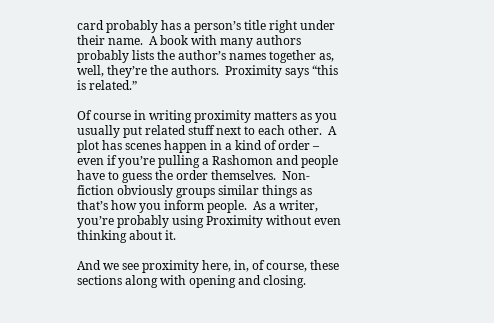card probably has a person’s title right under their name.  A book with many authors probably lists the author’s names together as, well, they’re the authors.  Proximity says “this is related.”

Of course in writing proximity matters as you usually put related stuff next to each other.  A plot has scenes happen in a kind of order – even if you’re pulling a Rashomon and people have to guess the order themselves.  Non-fiction obviously groups similar things as that’s how you inform people.  As a writer, you’re probably using Proximity without even thinking about it.

And we see proximity here, in, of course, these sections along with opening and closing.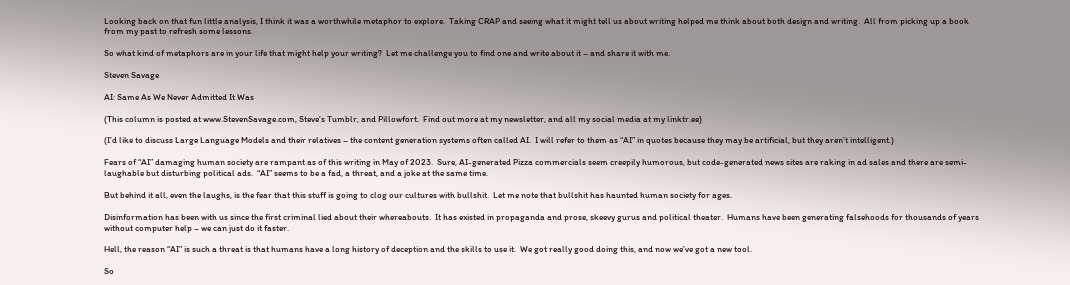Looking back on that fun little analysis, I think it was a worthwhile metaphor to explore.  Taking CRAP and seeing what it might tell us about writing helped me think about both design and writing.  All from picking up a book from my past to refresh some lessons.

So what kind of metaphors are in your life that might help your writing?  Let me challenge you to find one and write about it – and share it with me.

Steven Savage

AI: Same As We Never Admitted It Was

(This column is posted at www.StevenSavage.com, Steve’s Tumblr, and Pillowfort.  Find out more at my newsletter, and all my social media at my linktr.ee)

(I’d like to discuss Large Language Models and their relatives – the content generation systems often called AI.  I will refer to them as “AI” in quotes because they may be artificial, but they aren’t intelligent.)

Fears of “AI” damaging human society are rampant as of this writing in May of 2023.  Sure, AI-generated Pizza commercials seem creepily humorous, but code-generated news sites are raking in ad sales and there are semi-laughable but disturbing political ads.  “AI” seems to be a fad, a threat, and a joke at the same time.

But behind it all, even the laughs, is the fear that this stuff is going to clog our cultures with bullshit.  Let me note that bullshit has haunted human society for ages.

Disinformation has been with us since the first criminal lied about their whereabouts.  It has existed in propaganda and prose, skeevy gurus and political theater.  Humans have been generating falsehoods for thousands of years without computer help – we can just do it faster.

Hell, the reason “AI” is such a threat is that humans have a long history of deception and the skills to use it.  We got really good doing this, and now we’ve got a new tool.

So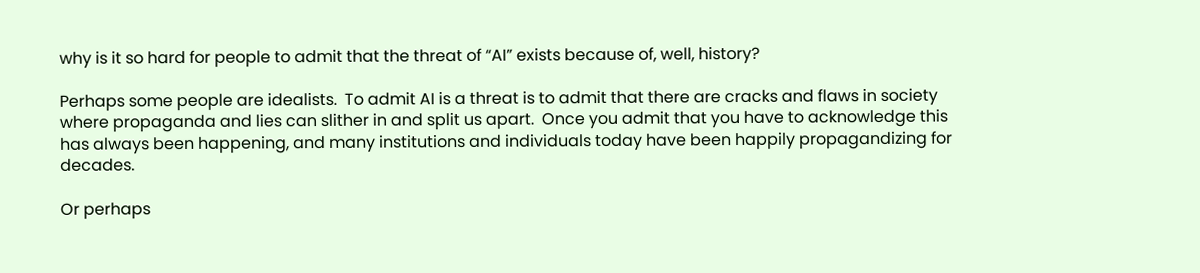why is it so hard for people to admit that the threat of “AI” exists because of, well, history?

Perhaps some people are idealists.  To admit AI is a threat is to admit that there are cracks and flaws in society where propaganda and lies can slither in and split us apart.  Once you admit that you have to acknowledge this has always been happening, and many institutions and individuals today have been happily propagandizing for decades.

Or perhaps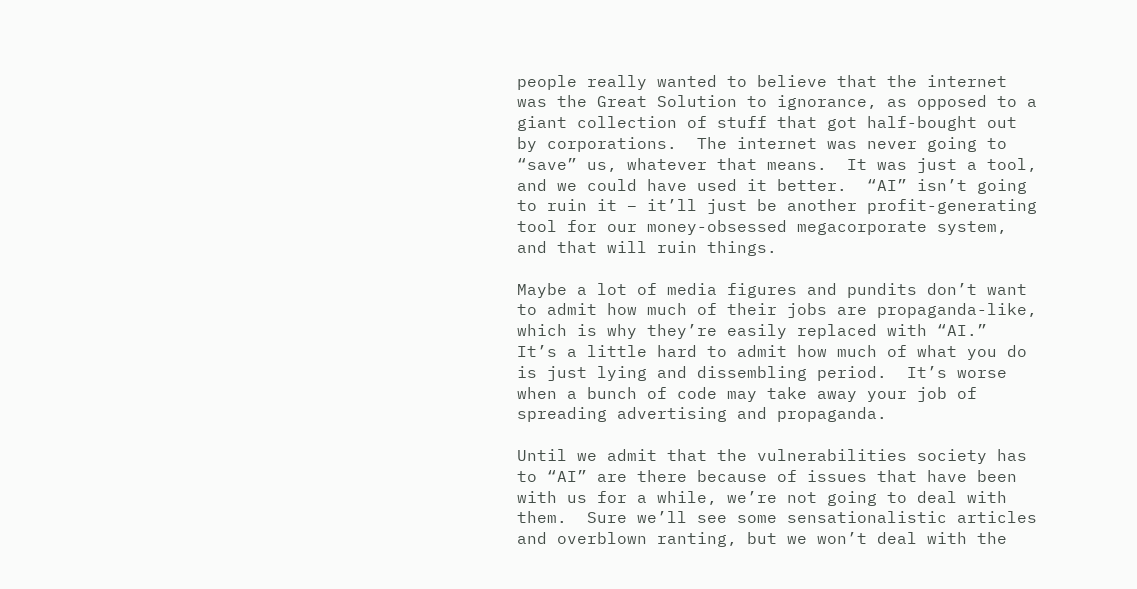people really wanted to believe that the internet was the Great Solution to ignorance, as opposed to a giant collection of stuff that got half-bought out by corporations.  The internet was never going to “save” us, whatever that means.  It was just a tool, and we could have used it better.  “AI” isn’t going to ruin it – it’ll just be another profit-generating tool for our money-obsessed megacorporate system, and that will ruin things.

Maybe a lot of media figures and pundits don’t want to admit how much of their jobs are propaganda-like, which is why they’re easily replaced with “AI.”  It’s a little hard to admit how much of what you do is just lying and dissembling period.  It’s worse when a bunch of code may take away your job of spreading advertising and propaganda.

Until we admit that the vulnerabilities society has to “AI” are there because of issues that have been with us for a while, we’re not going to deal with them.  Sure we’ll see some sensationalistic articles and overblown ranting, but we won’t deal with the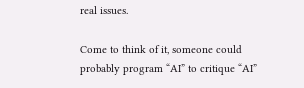real issues.

Come to think of it, someone could probably program “AI” to critique “AI”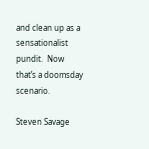and clean up as a sensationalist pundit.  Now that’s a doomsday scenario.

Steven Savage